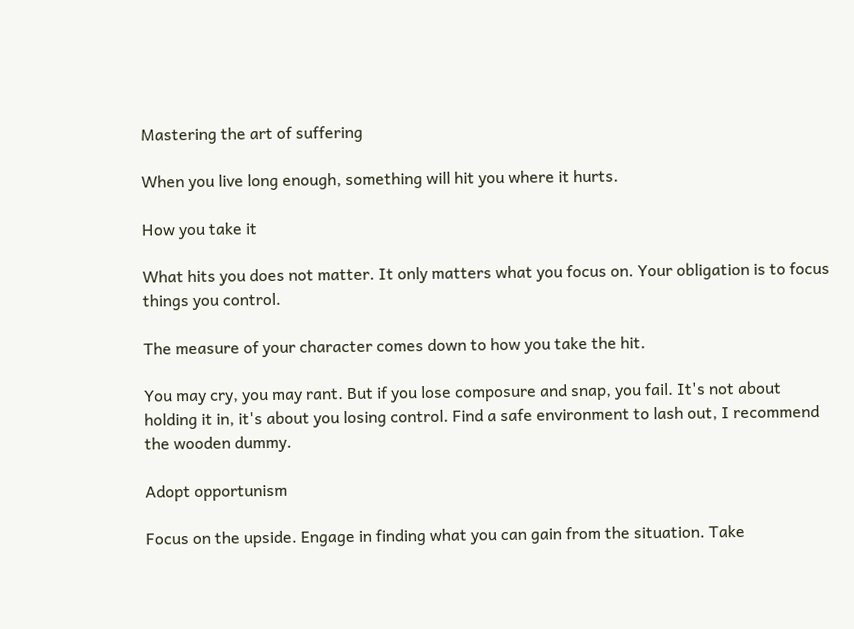Mastering the art of suffering

When you live long enough, something will hit you where it hurts.

How you take it

What hits you does not matter. It only matters what you focus on. Your obligation is to focus things you control.

The measure of your character comes down to how you take the hit.

You may cry, you may rant. But if you lose composure and snap, you fail. It's not about holding it in, it's about you losing control. Find a safe environment to lash out, I recommend the wooden dummy.

Adopt opportunism

Focus on the upside. Engage in finding what you can gain from the situation. Take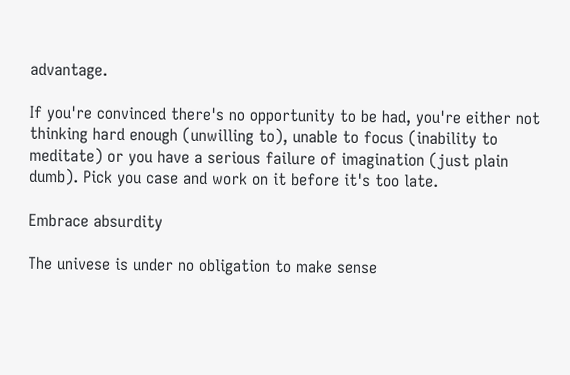advantage.

If you're convinced there's no opportunity to be had, you're either not thinking hard enough (unwilling to), unable to focus (inability to meditate) or you have a serious failure of imagination (just plain dumb). Pick you case and work on it before it's too late.

Embrace absurdity

The univese is under no obligation to make sense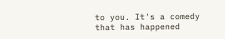to you. It's a comedy that has happened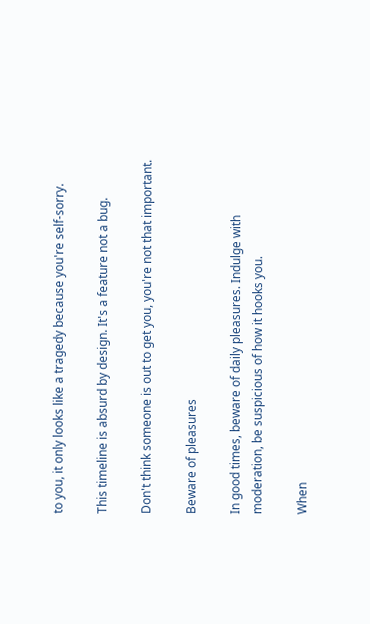to you, it only looks like a tragedy because you're self-sorry.

This timeline is absurd by design. It's a feature not a bug.

Don't think someone is out to get you, you're not that important.

Beware of pleasures

In good times, beware of daily pleasures. Indulge with moderation, be suspicious of how it hooks you.

When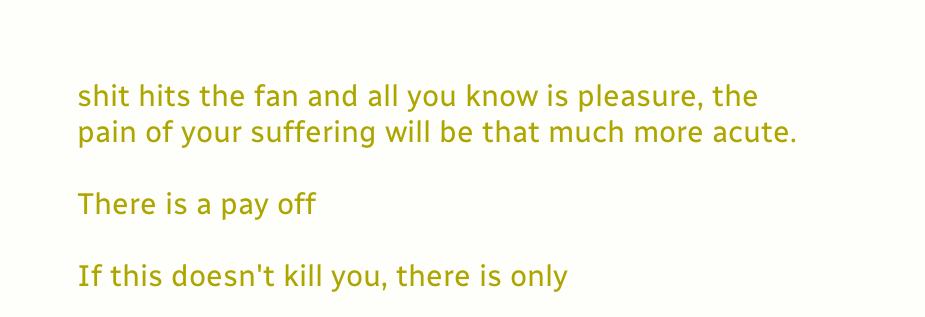shit hits the fan and all you know is pleasure, the pain of your suffering will be that much more acute.

There is a pay off

If this doesn't kill you, there is only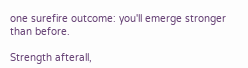one surefire outcome: you'll emerge stronger than before.

Strength afterall,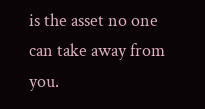is the asset no one can take away from you.